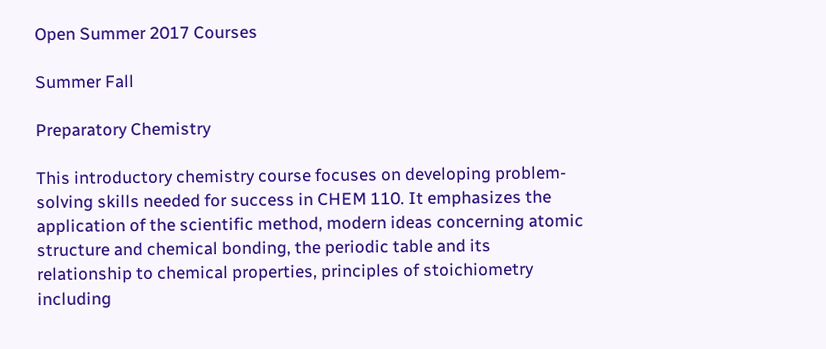Open Summer 2017 Courses

Summer Fall

Preparatory Chemistry

This introductory chemistry course focuses on developing problem-solving skills needed for success in CHEM 110. It emphasizes the application of the scientific method, modern ideas concerning atomic structure and chemical bonding, the periodic table and its relationship to chemical properties, principles of stoichiometry including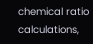chemical ratio calculations,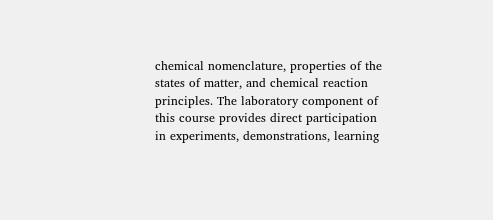chemical nomenclature, properties of the states of matter, and chemical reaction principles. The laboratory component of this course provides direct participation in experiments, demonstrations, learning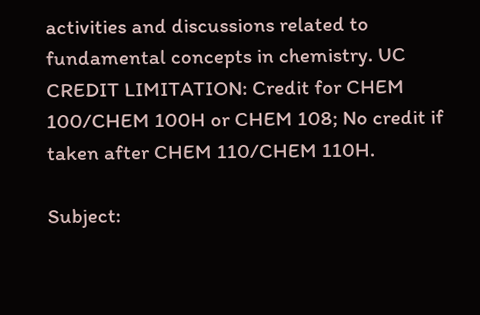activities and discussions related to fundamental concepts in chemistry. UC CREDIT LIMITATION: Credit for CHEM 100/CHEM 100H or CHEM 108; No credit if taken after CHEM 110/CHEM 110H.

Subject: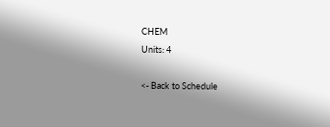CHEM
Units: 4

<- Back to Schedule